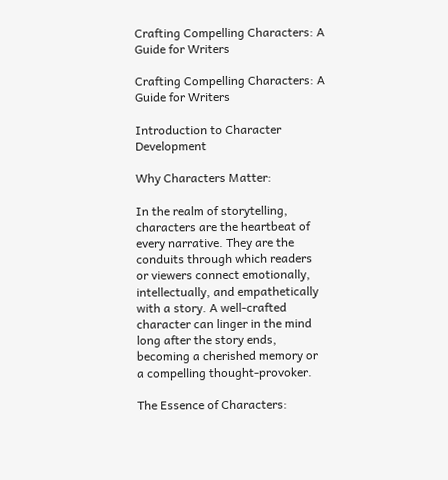Crafting Compelling Characters: A Guide for Writers

Crafting Compelling Characters: A Guide for Writers

Introduction to Character Development

Why Characters Matter:

In the realm of storytelling, characters are the heartbeat of every narrative. They are the conduits through which readers or viewers connect emotionally, intellectually, and empathetically with a story. A well-crafted character can linger in the mind long after the story ends, becoming a cherished memory or a compelling thought-provoker.

The Essence of Characters: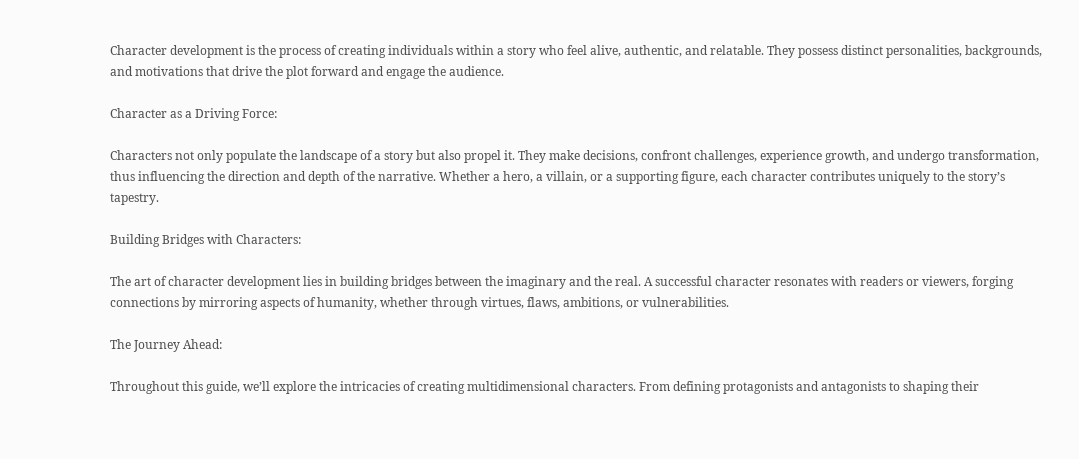Character development is the process of creating individuals within a story who feel alive, authentic, and relatable. They possess distinct personalities, backgrounds, and motivations that drive the plot forward and engage the audience.

Character as a Driving Force:

Characters not only populate the landscape of a story but also propel it. They make decisions, confront challenges, experience growth, and undergo transformation, thus influencing the direction and depth of the narrative. Whether a hero, a villain, or a supporting figure, each character contributes uniquely to the story’s tapestry.

Building Bridges with Characters:

The art of character development lies in building bridges between the imaginary and the real. A successful character resonates with readers or viewers, forging connections by mirroring aspects of humanity, whether through virtues, flaws, ambitions, or vulnerabilities.

The Journey Ahead:

Throughout this guide, we’ll explore the intricacies of creating multidimensional characters. From defining protagonists and antagonists to shaping their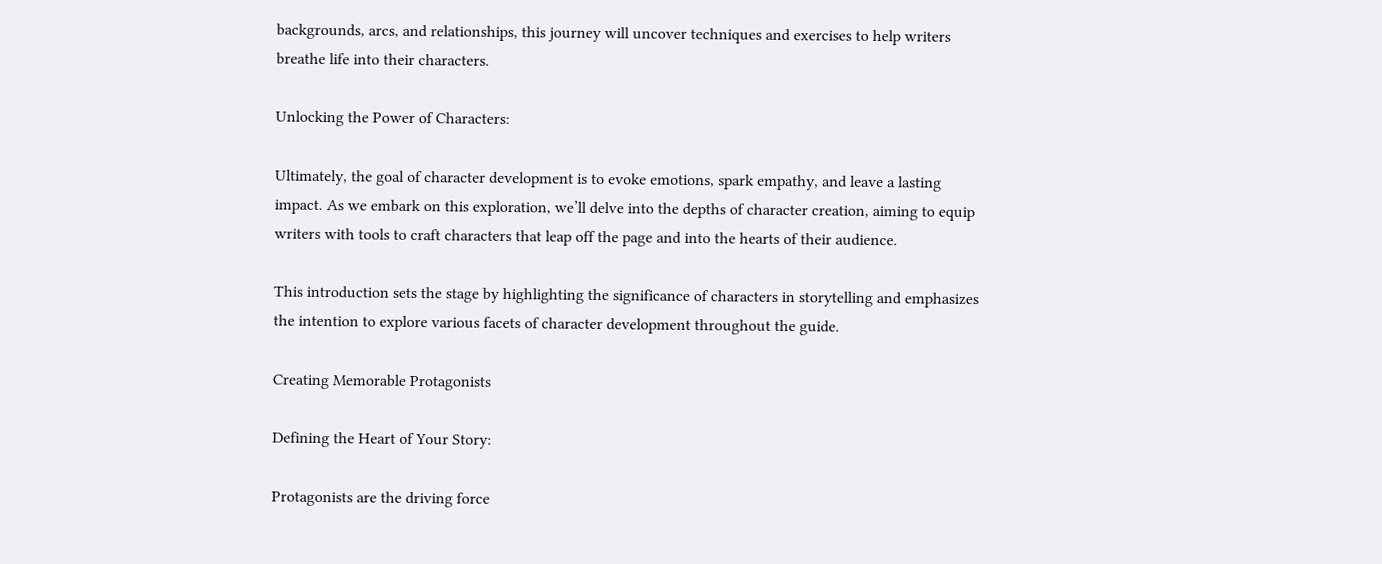backgrounds, arcs, and relationships, this journey will uncover techniques and exercises to help writers breathe life into their characters.

Unlocking the Power of Characters:

Ultimately, the goal of character development is to evoke emotions, spark empathy, and leave a lasting impact. As we embark on this exploration, we’ll delve into the depths of character creation, aiming to equip writers with tools to craft characters that leap off the page and into the hearts of their audience.

This introduction sets the stage by highlighting the significance of characters in storytelling and emphasizes the intention to explore various facets of character development throughout the guide.

Creating Memorable Protagonists

Defining the Heart of Your Story:

Protagonists are the driving force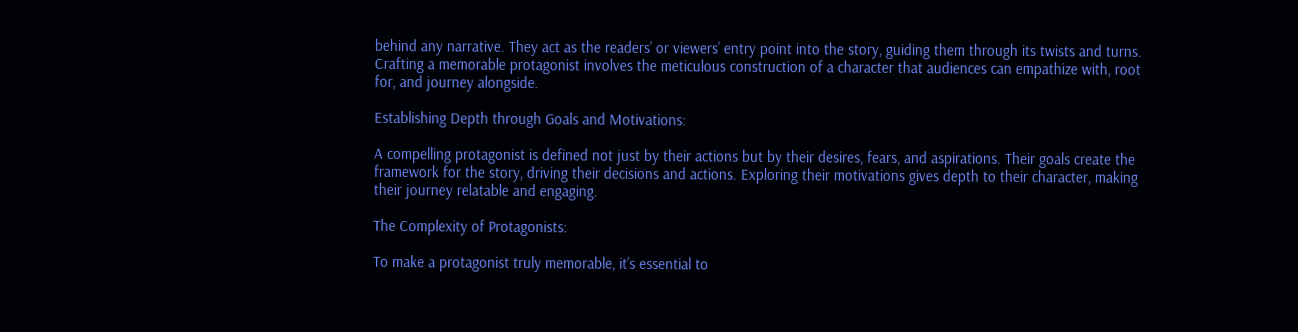behind any narrative. They act as the readers’ or viewers’ entry point into the story, guiding them through its twists and turns. Crafting a memorable protagonist involves the meticulous construction of a character that audiences can empathize with, root for, and journey alongside.

Establishing Depth through Goals and Motivations:

A compelling protagonist is defined not just by their actions but by their desires, fears, and aspirations. Their goals create the framework for the story, driving their decisions and actions. Exploring their motivations gives depth to their character, making their journey relatable and engaging.

The Complexity of Protagonists:

To make a protagonist truly memorable, it’s essential to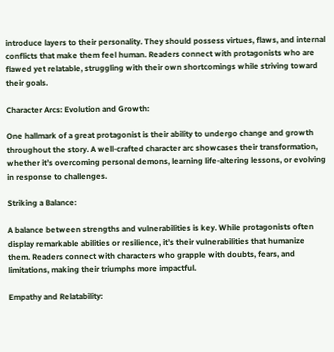introduce layers to their personality. They should possess virtues, flaws, and internal conflicts that make them feel human. Readers connect with protagonists who are flawed yet relatable, struggling with their own shortcomings while striving toward their goals.

Character Arcs: Evolution and Growth:

One hallmark of a great protagonist is their ability to undergo change and growth throughout the story. A well-crafted character arc showcases their transformation, whether it’s overcoming personal demons, learning life-altering lessons, or evolving in response to challenges.

Striking a Balance:

A balance between strengths and vulnerabilities is key. While protagonists often display remarkable abilities or resilience, it’s their vulnerabilities that humanize them. Readers connect with characters who grapple with doubts, fears, and limitations, making their triumphs more impactful.

Empathy and Relatability: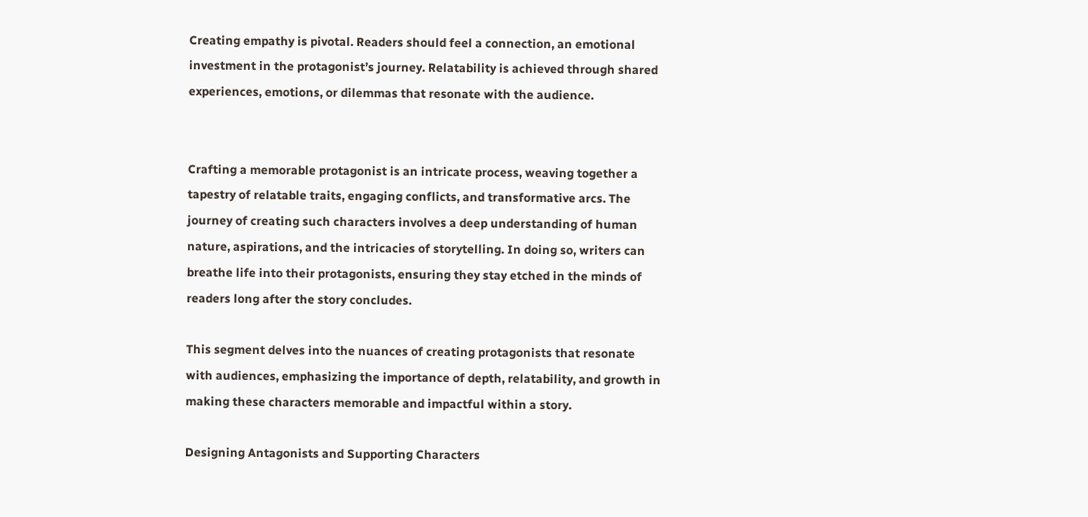Creating empathy is pivotal. Readers should feel a connection, an emotional investment in the protagonist’s journey. Relatability is achieved through shared experiences, emotions, or dilemmas that resonate with the audience.


Crafting a memorable protagonist is an intricate process, weaving together a tapestry of relatable traits, engaging conflicts, and transformative arcs. The journey of creating such characters involves a deep understanding of human nature, aspirations, and the intricacies of storytelling. In doing so, writers can breathe life into their protagonists, ensuring they stay etched in the minds of readers long after the story concludes.

This segment delves into the nuances of creating protagonists that resonate with audiences, emphasizing the importance of depth, relatability, and growth in making these characters memorable and impactful within a story.

Designing Antagonists and Supporting Characters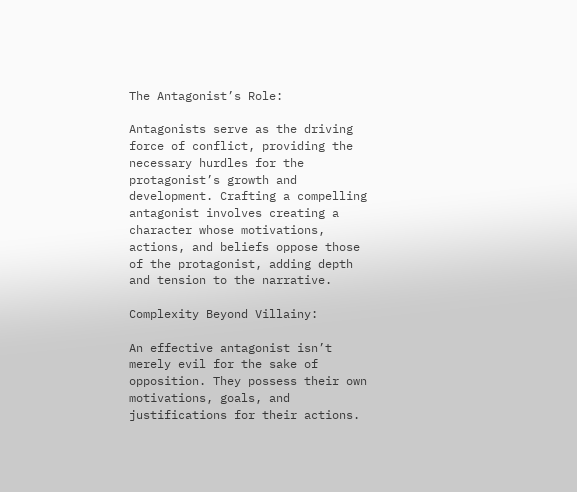The Antagonist’s Role:

Antagonists serve as the driving force of conflict, providing the necessary hurdles for the protagonist’s growth and development. Crafting a compelling antagonist involves creating a character whose motivations, actions, and beliefs oppose those of the protagonist, adding depth and tension to the narrative.

Complexity Beyond Villainy:

An effective antagonist isn’t merely evil for the sake of opposition. They possess their own motivations, goals, and justifications for their actions.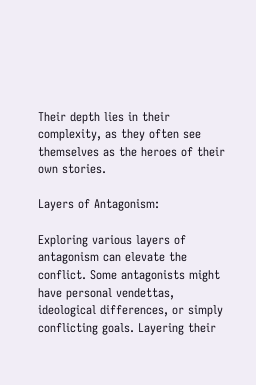Their depth lies in their complexity, as they often see themselves as the heroes of their own stories.

Layers of Antagonism:

Exploring various layers of antagonism can elevate the conflict. Some antagonists might have personal vendettas, ideological differences, or simply conflicting goals. Layering their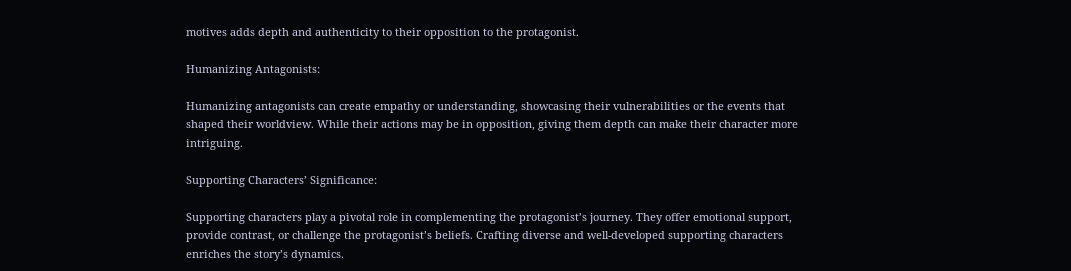motives adds depth and authenticity to their opposition to the protagonist.

Humanizing Antagonists:

Humanizing antagonists can create empathy or understanding, showcasing their vulnerabilities or the events that shaped their worldview. While their actions may be in opposition, giving them depth can make their character more intriguing.

Supporting Characters’ Significance:

Supporting characters play a pivotal role in complementing the protagonist’s journey. They offer emotional support, provide contrast, or challenge the protagonist’s beliefs. Crafting diverse and well-developed supporting characters enriches the story’s dynamics.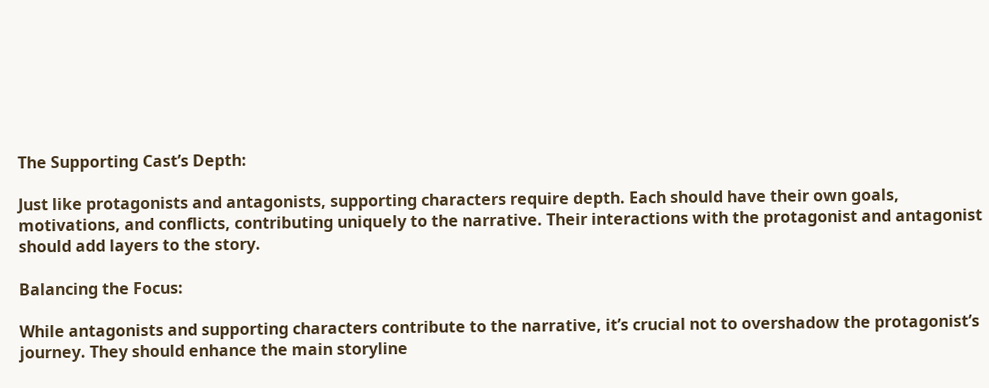The Supporting Cast’s Depth:

Just like protagonists and antagonists, supporting characters require depth. Each should have their own goals, motivations, and conflicts, contributing uniquely to the narrative. Their interactions with the protagonist and antagonist should add layers to the story.

Balancing the Focus:

While antagonists and supporting characters contribute to the narrative, it’s crucial not to overshadow the protagonist’s journey. They should enhance the main storyline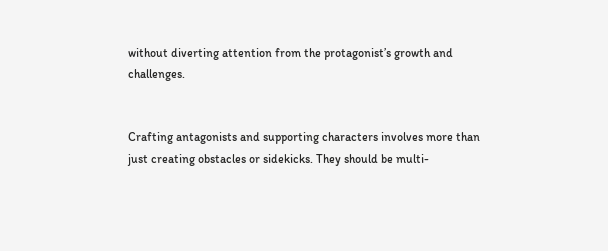without diverting attention from the protagonist’s growth and challenges.


Crafting antagonists and supporting characters involves more than just creating obstacles or sidekicks. They should be multi-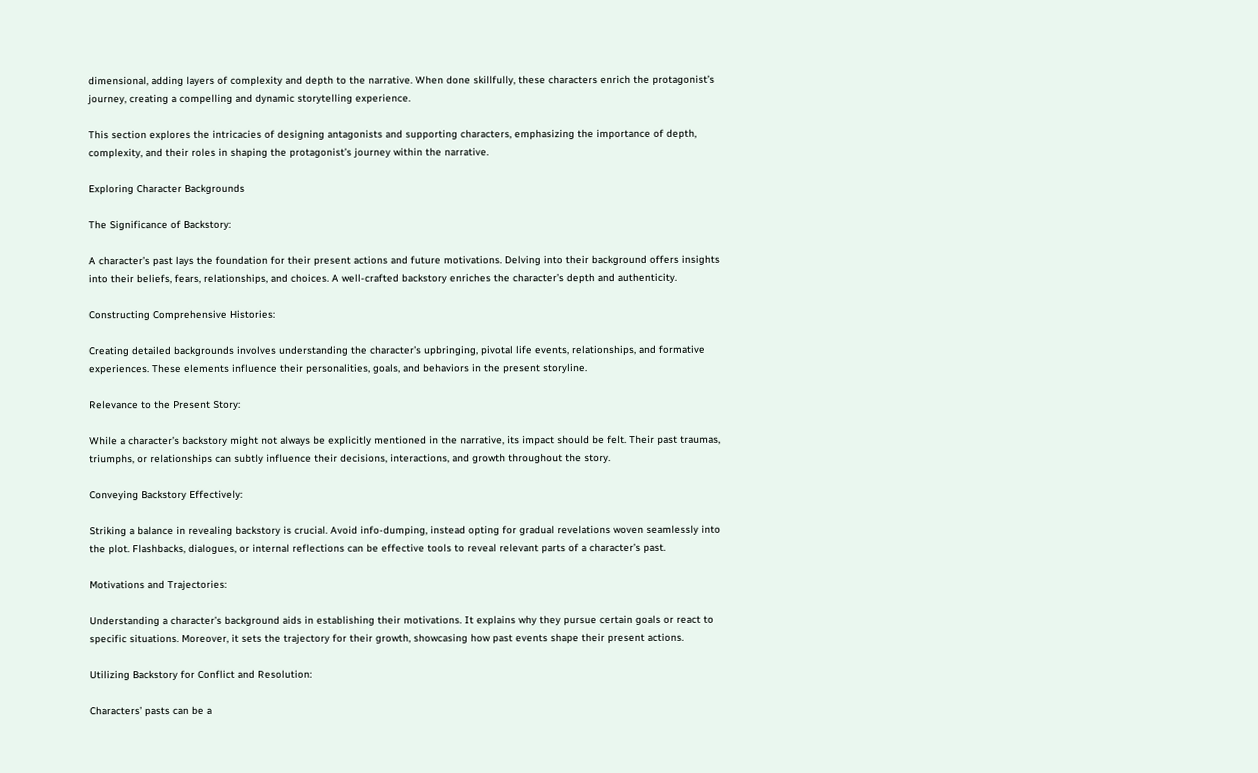dimensional, adding layers of complexity and depth to the narrative. When done skillfully, these characters enrich the protagonist’s journey, creating a compelling and dynamic storytelling experience.

This section explores the intricacies of designing antagonists and supporting characters, emphasizing the importance of depth, complexity, and their roles in shaping the protagonist’s journey within the narrative.

Exploring Character Backgrounds

The Significance of Backstory:

A character’s past lays the foundation for their present actions and future motivations. Delving into their background offers insights into their beliefs, fears, relationships, and choices. A well-crafted backstory enriches the character’s depth and authenticity.

Constructing Comprehensive Histories:

Creating detailed backgrounds involves understanding the character’s upbringing, pivotal life events, relationships, and formative experiences. These elements influence their personalities, goals, and behaviors in the present storyline.

Relevance to the Present Story:

While a character’s backstory might not always be explicitly mentioned in the narrative, its impact should be felt. Their past traumas, triumphs, or relationships can subtly influence their decisions, interactions, and growth throughout the story.

Conveying Backstory Effectively:

Striking a balance in revealing backstory is crucial. Avoid info-dumping, instead opting for gradual revelations woven seamlessly into the plot. Flashbacks, dialogues, or internal reflections can be effective tools to reveal relevant parts of a character’s past.

Motivations and Trajectories:

Understanding a character’s background aids in establishing their motivations. It explains why they pursue certain goals or react to specific situations. Moreover, it sets the trajectory for their growth, showcasing how past events shape their present actions.

Utilizing Backstory for Conflict and Resolution:

Characters’ pasts can be a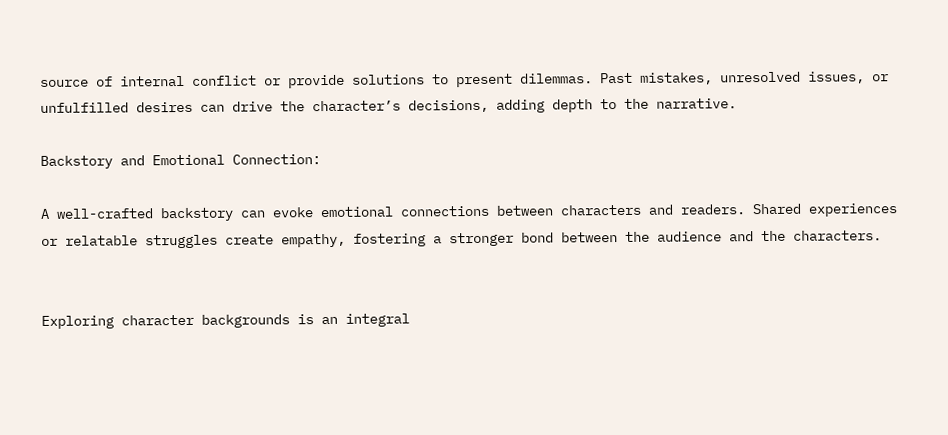source of internal conflict or provide solutions to present dilemmas. Past mistakes, unresolved issues, or unfulfilled desires can drive the character’s decisions, adding depth to the narrative.

Backstory and Emotional Connection:

A well-crafted backstory can evoke emotional connections between characters and readers. Shared experiences or relatable struggles create empathy, fostering a stronger bond between the audience and the characters.


Exploring character backgrounds is an integral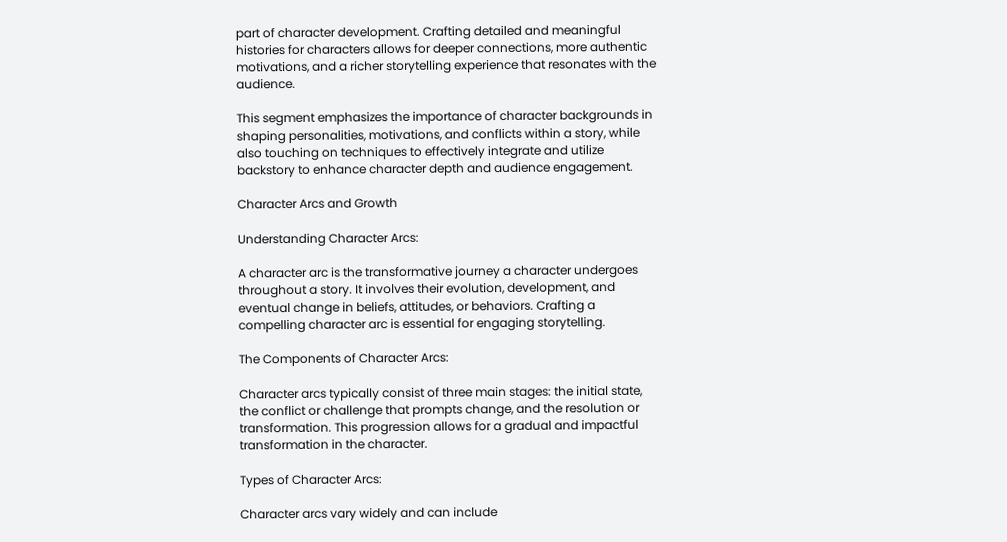part of character development. Crafting detailed and meaningful histories for characters allows for deeper connections, more authentic motivations, and a richer storytelling experience that resonates with the audience.

This segment emphasizes the importance of character backgrounds in shaping personalities, motivations, and conflicts within a story, while also touching on techniques to effectively integrate and utilize backstory to enhance character depth and audience engagement.

Character Arcs and Growth

Understanding Character Arcs:

A character arc is the transformative journey a character undergoes throughout a story. It involves their evolution, development, and eventual change in beliefs, attitudes, or behaviors. Crafting a compelling character arc is essential for engaging storytelling.

The Components of Character Arcs:

Character arcs typically consist of three main stages: the initial state, the conflict or challenge that prompts change, and the resolution or transformation. This progression allows for a gradual and impactful transformation in the character.

Types of Character Arcs:

Character arcs vary widely and can include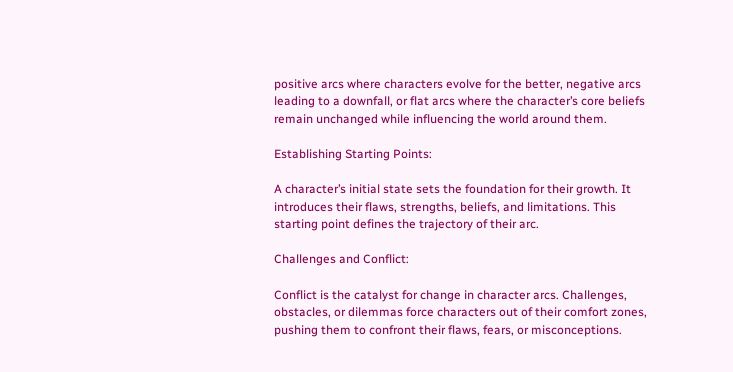positive arcs where characters evolve for the better, negative arcs leading to a downfall, or flat arcs where the character’s core beliefs remain unchanged while influencing the world around them.

Establishing Starting Points:

A character’s initial state sets the foundation for their growth. It introduces their flaws, strengths, beliefs, and limitations. This starting point defines the trajectory of their arc.

Challenges and Conflict:

Conflict is the catalyst for change in character arcs. Challenges, obstacles, or dilemmas force characters out of their comfort zones, pushing them to confront their flaws, fears, or misconceptions.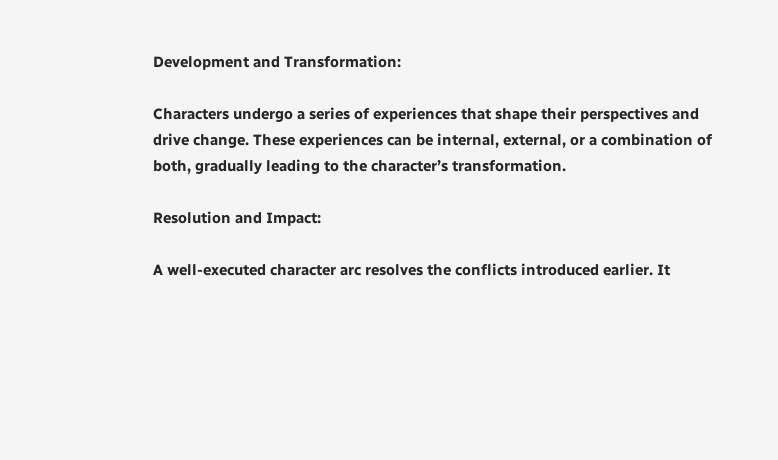Development and Transformation:

Characters undergo a series of experiences that shape their perspectives and drive change. These experiences can be internal, external, or a combination of both, gradually leading to the character’s transformation.

Resolution and Impact:

A well-executed character arc resolves the conflicts introduced earlier. It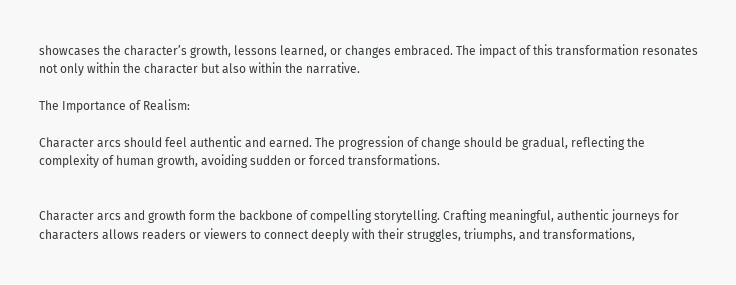showcases the character’s growth, lessons learned, or changes embraced. The impact of this transformation resonates not only within the character but also within the narrative.

The Importance of Realism:

Character arcs should feel authentic and earned. The progression of change should be gradual, reflecting the complexity of human growth, avoiding sudden or forced transformations.


Character arcs and growth form the backbone of compelling storytelling. Crafting meaningful, authentic journeys for characters allows readers or viewers to connect deeply with their struggles, triumphs, and transformations,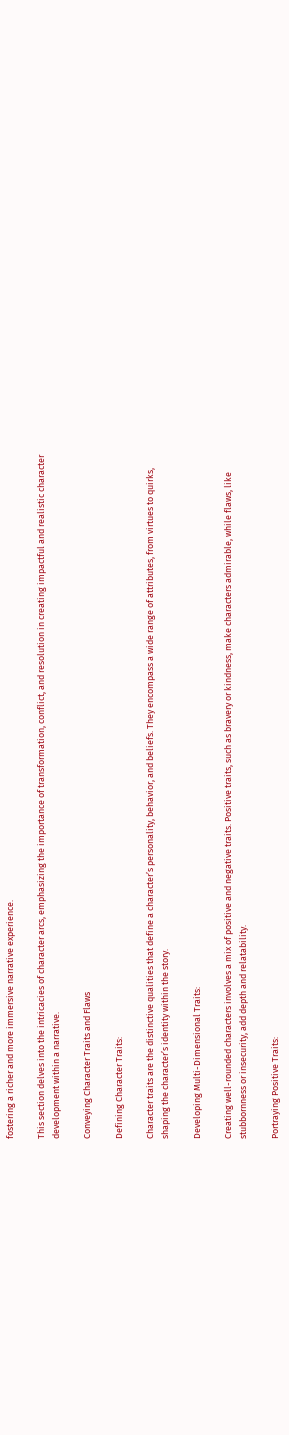fostering a richer and more immersive narrative experience.

This section delves into the intricacies of character arcs, emphasizing the importance of transformation, conflict, and resolution in creating impactful and realistic character development within a narrative.

Conveying Character Traits and Flaws

Defining Character Traits:

Character traits are the distinctive qualities that define a character’s personality, behavior, and beliefs. They encompass a wide range of attributes, from virtues to quirks, shaping the character’s identity within the story.

Developing Multi-Dimensional Traits:

Creating well-rounded characters involves a mix of positive and negative traits. Positive traits, such as bravery or kindness, make characters admirable, while flaws, like stubbornness or insecurity, add depth and relatability.

Portraying Positive Traits: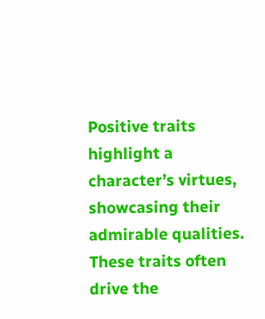Positive traits highlight a character’s virtues, showcasing their admirable qualities. These traits often drive the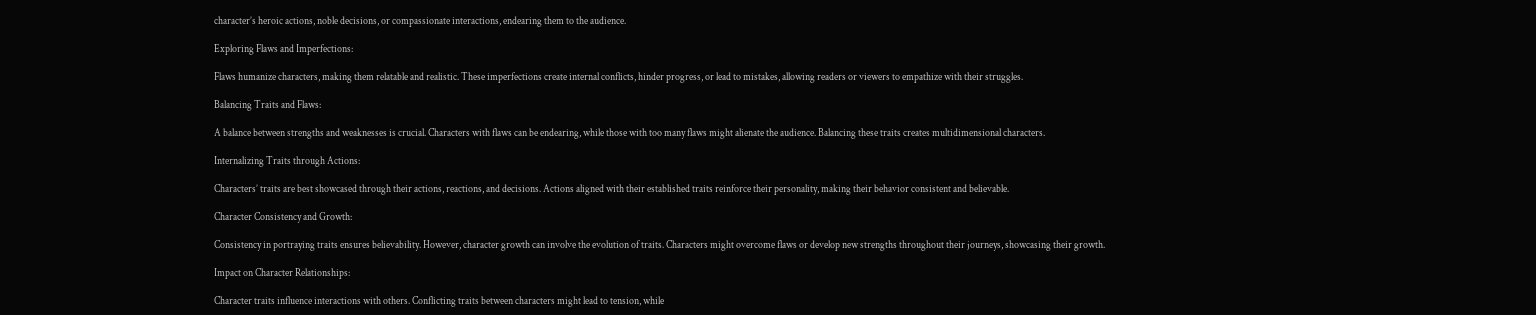character’s heroic actions, noble decisions, or compassionate interactions, endearing them to the audience.

Exploring Flaws and Imperfections:

Flaws humanize characters, making them relatable and realistic. These imperfections create internal conflicts, hinder progress, or lead to mistakes, allowing readers or viewers to empathize with their struggles.

Balancing Traits and Flaws:

A balance between strengths and weaknesses is crucial. Characters with flaws can be endearing, while those with too many flaws might alienate the audience. Balancing these traits creates multidimensional characters.

Internalizing Traits through Actions:

Characters’ traits are best showcased through their actions, reactions, and decisions. Actions aligned with their established traits reinforce their personality, making their behavior consistent and believable.

Character Consistency and Growth:

Consistency in portraying traits ensures believability. However, character growth can involve the evolution of traits. Characters might overcome flaws or develop new strengths throughout their journeys, showcasing their growth.

Impact on Character Relationships:

Character traits influence interactions with others. Conflicting traits between characters might lead to tension, while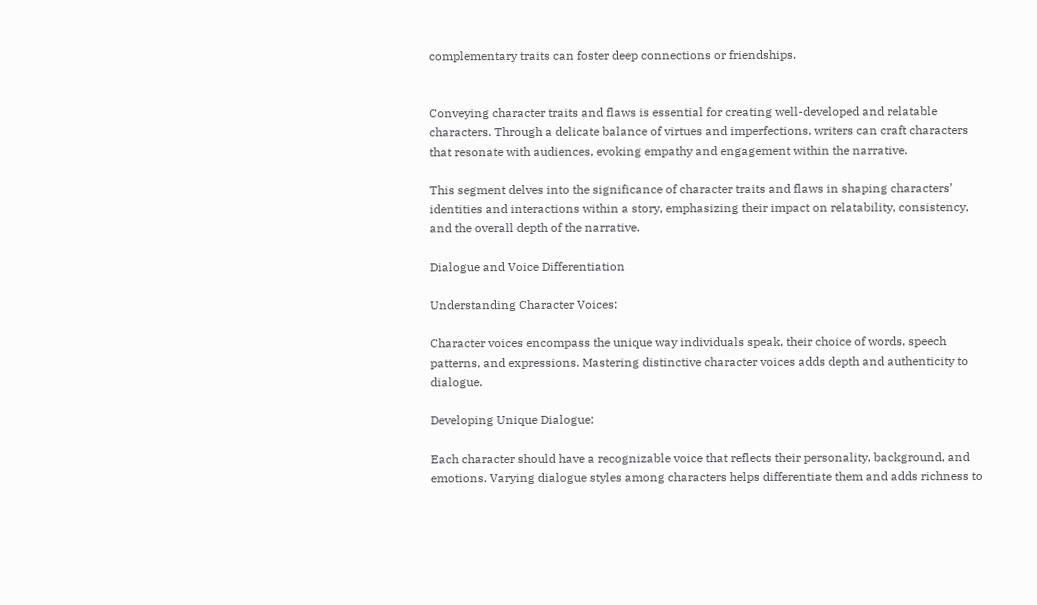complementary traits can foster deep connections or friendships.


Conveying character traits and flaws is essential for creating well-developed and relatable characters. Through a delicate balance of virtues and imperfections, writers can craft characters that resonate with audiences, evoking empathy and engagement within the narrative.

This segment delves into the significance of character traits and flaws in shaping characters’ identities and interactions within a story, emphasizing their impact on relatability, consistency, and the overall depth of the narrative.

Dialogue and Voice Differentiation

Understanding Character Voices:

Character voices encompass the unique way individuals speak, their choice of words, speech patterns, and expressions. Mastering distinctive character voices adds depth and authenticity to dialogue.

Developing Unique Dialogue:

Each character should have a recognizable voice that reflects their personality, background, and emotions. Varying dialogue styles among characters helps differentiate them and adds richness to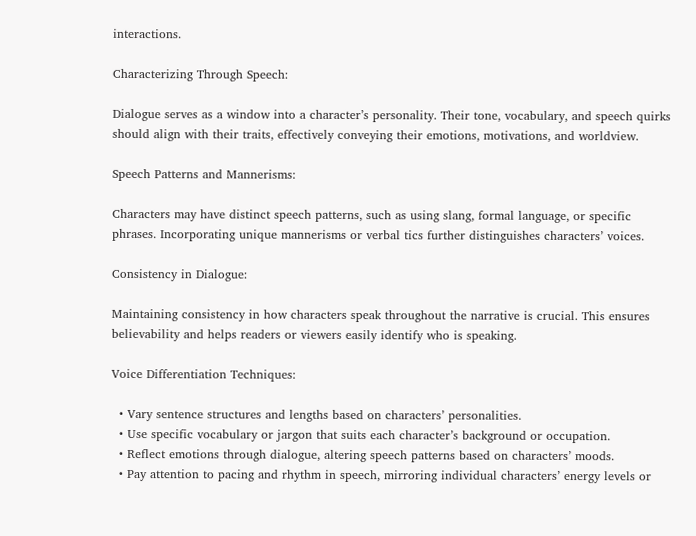interactions.

Characterizing Through Speech:

Dialogue serves as a window into a character’s personality. Their tone, vocabulary, and speech quirks should align with their traits, effectively conveying their emotions, motivations, and worldview.

Speech Patterns and Mannerisms:

Characters may have distinct speech patterns, such as using slang, formal language, or specific phrases. Incorporating unique mannerisms or verbal tics further distinguishes characters’ voices.

Consistency in Dialogue:

Maintaining consistency in how characters speak throughout the narrative is crucial. This ensures believability and helps readers or viewers easily identify who is speaking.

Voice Differentiation Techniques:

  • Vary sentence structures and lengths based on characters’ personalities.
  • Use specific vocabulary or jargon that suits each character’s background or occupation.
  • Reflect emotions through dialogue, altering speech patterns based on characters’ moods.
  • Pay attention to pacing and rhythm in speech, mirroring individual characters’ energy levels or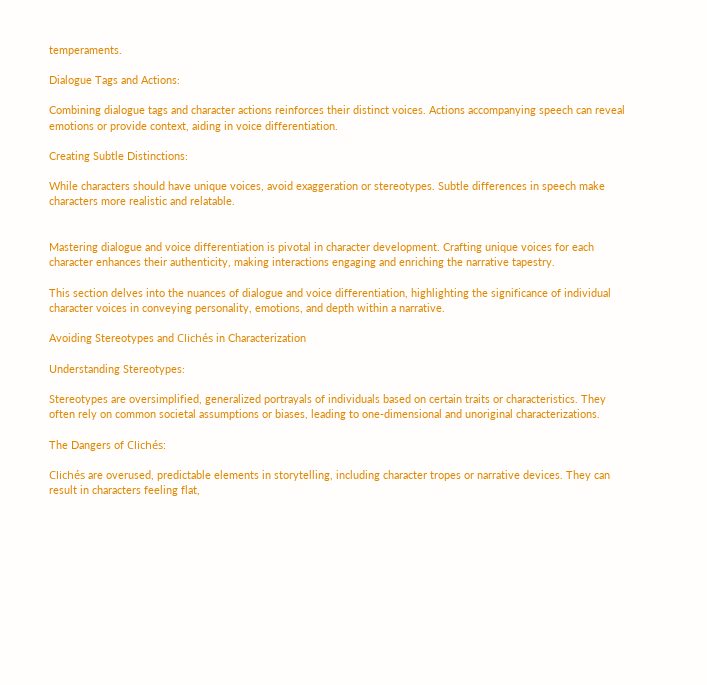temperaments.

Dialogue Tags and Actions:

Combining dialogue tags and character actions reinforces their distinct voices. Actions accompanying speech can reveal emotions or provide context, aiding in voice differentiation.

Creating Subtle Distinctions:

While characters should have unique voices, avoid exaggeration or stereotypes. Subtle differences in speech make characters more realistic and relatable.


Mastering dialogue and voice differentiation is pivotal in character development. Crafting unique voices for each character enhances their authenticity, making interactions engaging and enriching the narrative tapestry.

This section delves into the nuances of dialogue and voice differentiation, highlighting the significance of individual character voices in conveying personality, emotions, and depth within a narrative.

Avoiding Stereotypes and Clichés in Characterization

Understanding Stereotypes:

Stereotypes are oversimplified, generalized portrayals of individuals based on certain traits or characteristics. They often rely on common societal assumptions or biases, leading to one-dimensional and unoriginal characterizations.

The Dangers of Clichés:

Clichés are overused, predictable elements in storytelling, including character tropes or narrative devices. They can result in characters feeling flat,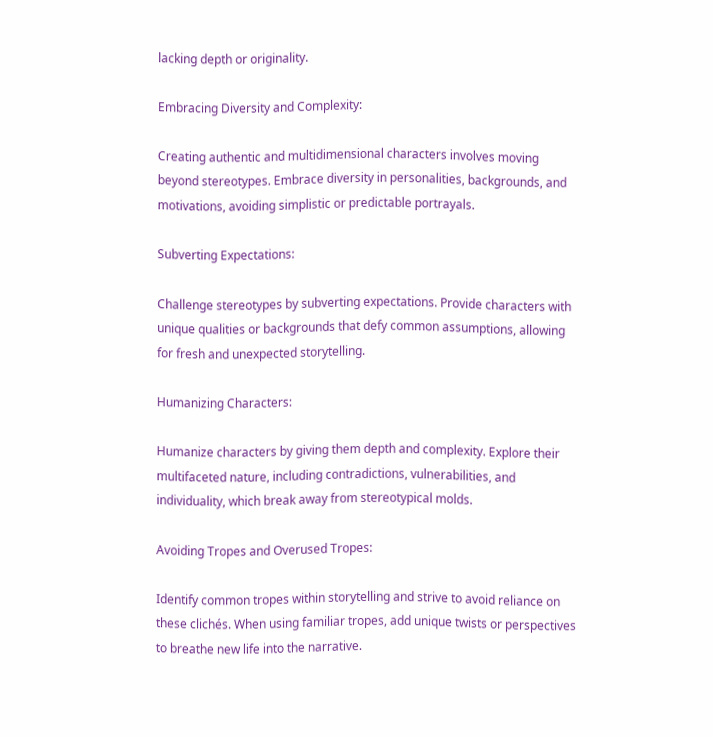lacking depth or originality.

Embracing Diversity and Complexity:

Creating authentic and multidimensional characters involves moving beyond stereotypes. Embrace diversity in personalities, backgrounds, and motivations, avoiding simplistic or predictable portrayals.

Subverting Expectations:

Challenge stereotypes by subverting expectations. Provide characters with unique qualities or backgrounds that defy common assumptions, allowing for fresh and unexpected storytelling.

Humanizing Characters:

Humanize characters by giving them depth and complexity. Explore their multifaceted nature, including contradictions, vulnerabilities, and individuality, which break away from stereotypical molds.

Avoiding Tropes and Overused Tropes:

Identify common tropes within storytelling and strive to avoid reliance on these clichés. When using familiar tropes, add unique twists or perspectives to breathe new life into the narrative.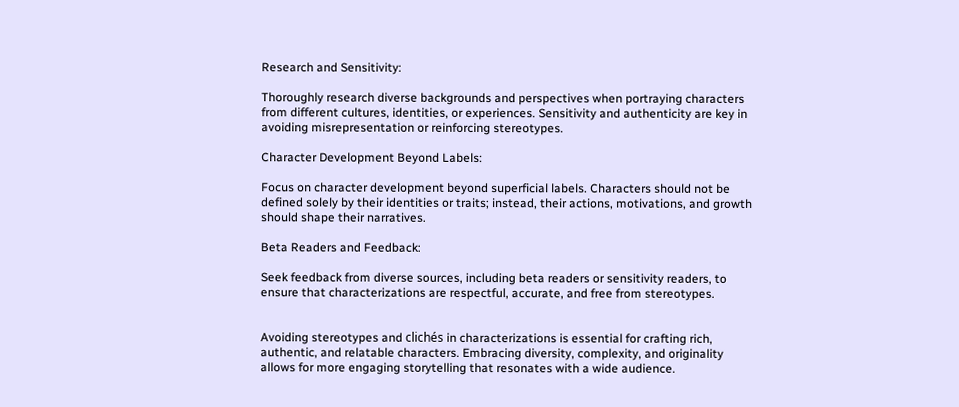Research and Sensitivity:

Thoroughly research diverse backgrounds and perspectives when portraying characters from different cultures, identities, or experiences. Sensitivity and authenticity are key in avoiding misrepresentation or reinforcing stereotypes.

Character Development Beyond Labels:

Focus on character development beyond superficial labels. Characters should not be defined solely by their identities or traits; instead, their actions, motivations, and growth should shape their narratives.

Beta Readers and Feedback:

Seek feedback from diverse sources, including beta readers or sensitivity readers, to ensure that characterizations are respectful, accurate, and free from stereotypes.


Avoiding stereotypes and clichés in characterizations is essential for crafting rich, authentic, and relatable characters. Embracing diversity, complexity, and originality allows for more engaging storytelling that resonates with a wide audience.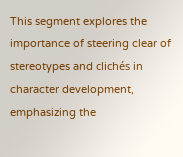This segment explores the importance of steering clear of stereotypes and clichés in character development, emphasizing the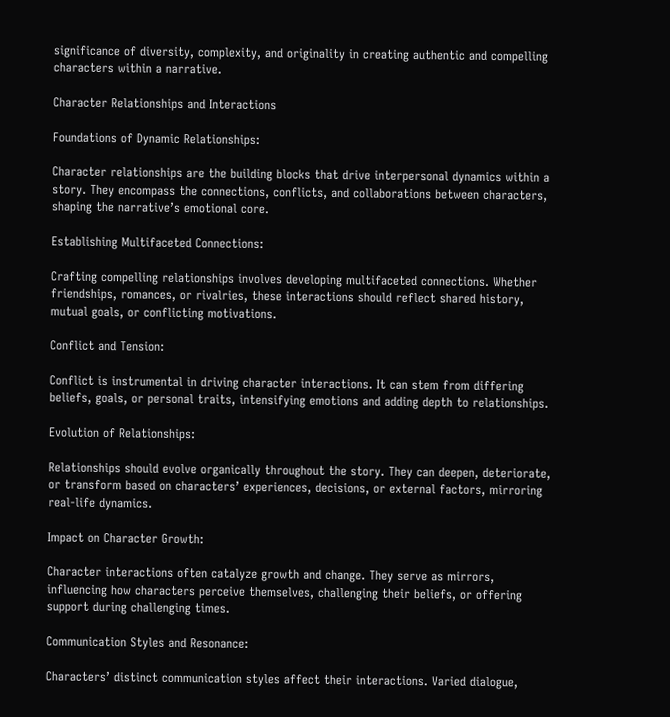significance of diversity, complexity, and originality in creating authentic and compelling characters within a narrative.

Character Relationships and Interactions

Foundations of Dynamic Relationships:

Character relationships are the building blocks that drive interpersonal dynamics within a story. They encompass the connections, conflicts, and collaborations between characters, shaping the narrative’s emotional core.

Establishing Multifaceted Connections:

Crafting compelling relationships involves developing multifaceted connections. Whether friendships, romances, or rivalries, these interactions should reflect shared history, mutual goals, or conflicting motivations.

Conflict and Tension:

Conflict is instrumental in driving character interactions. It can stem from differing beliefs, goals, or personal traits, intensifying emotions and adding depth to relationships.

Evolution of Relationships:

Relationships should evolve organically throughout the story. They can deepen, deteriorate, or transform based on characters’ experiences, decisions, or external factors, mirroring real-life dynamics.

Impact on Character Growth:

Character interactions often catalyze growth and change. They serve as mirrors, influencing how characters perceive themselves, challenging their beliefs, or offering support during challenging times.

Communication Styles and Resonance:

Characters’ distinct communication styles affect their interactions. Varied dialogue,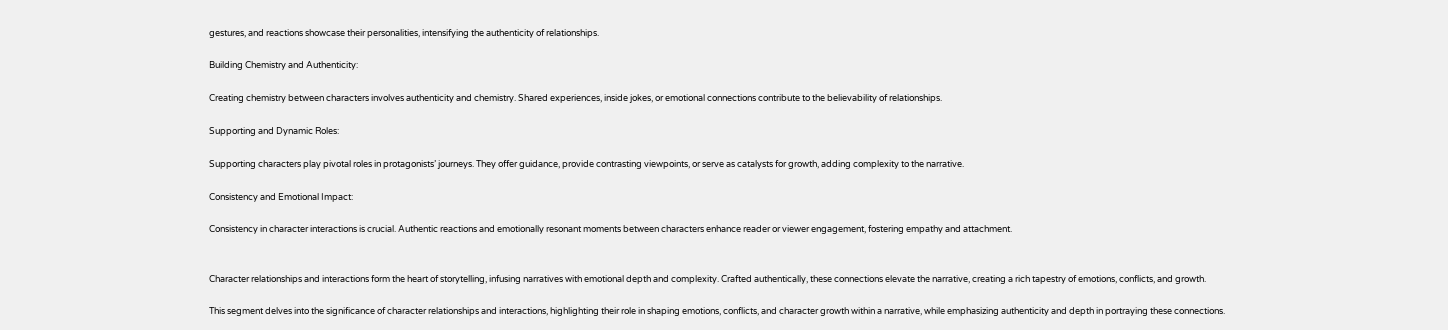gestures, and reactions showcase their personalities, intensifying the authenticity of relationships.

Building Chemistry and Authenticity:

Creating chemistry between characters involves authenticity and chemistry. Shared experiences, inside jokes, or emotional connections contribute to the believability of relationships.

Supporting and Dynamic Roles:

Supporting characters play pivotal roles in protagonists’ journeys. They offer guidance, provide contrasting viewpoints, or serve as catalysts for growth, adding complexity to the narrative.

Consistency and Emotional Impact:

Consistency in character interactions is crucial. Authentic reactions and emotionally resonant moments between characters enhance reader or viewer engagement, fostering empathy and attachment.


Character relationships and interactions form the heart of storytelling, infusing narratives with emotional depth and complexity. Crafted authentically, these connections elevate the narrative, creating a rich tapestry of emotions, conflicts, and growth.

This segment delves into the significance of character relationships and interactions, highlighting their role in shaping emotions, conflicts, and character growth within a narrative, while emphasizing authenticity and depth in portraying these connections.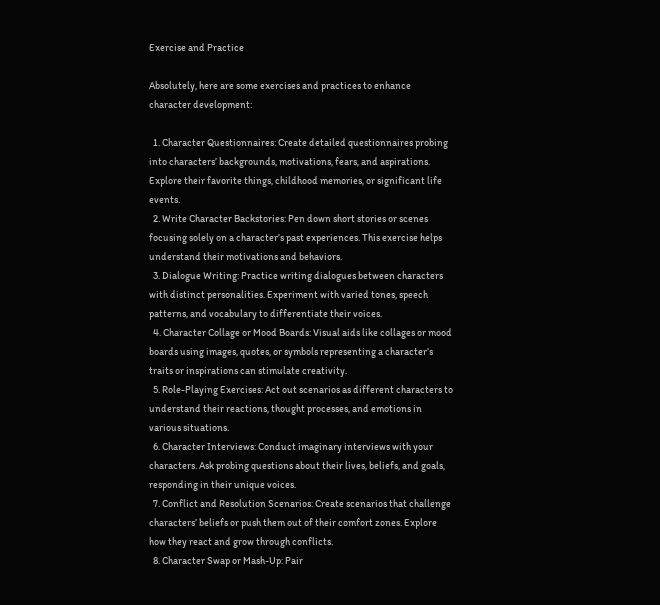Exercise and Practice

Absolutely, here are some exercises and practices to enhance character development:

  1. Character Questionnaires: Create detailed questionnaires probing into characters’ backgrounds, motivations, fears, and aspirations. Explore their favorite things, childhood memories, or significant life events.
  2. Write Character Backstories: Pen down short stories or scenes focusing solely on a character’s past experiences. This exercise helps understand their motivations and behaviors.
  3. Dialogue Writing: Practice writing dialogues between characters with distinct personalities. Experiment with varied tones, speech patterns, and vocabulary to differentiate their voices.
  4. Character Collage or Mood Boards: Visual aids like collages or mood boards using images, quotes, or symbols representing a character’s traits or inspirations can stimulate creativity.
  5. Role-Playing Exercises: Act out scenarios as different characters to understand their reactions, thought processes, and emotions in various situations.
  6. Character Interviews: Conduct imaginary interviews with your characters. Ask probing questions about their lives, beliefs, and goals, responding in their unique voices.
  7. Conflict and Resolution Scenarios: Create scenarios that challenge characters’ beliefs or push them out of their comfort zones. Explore how they react and grow through conflicts.
  8. Character Swap or Mash-Up: Pair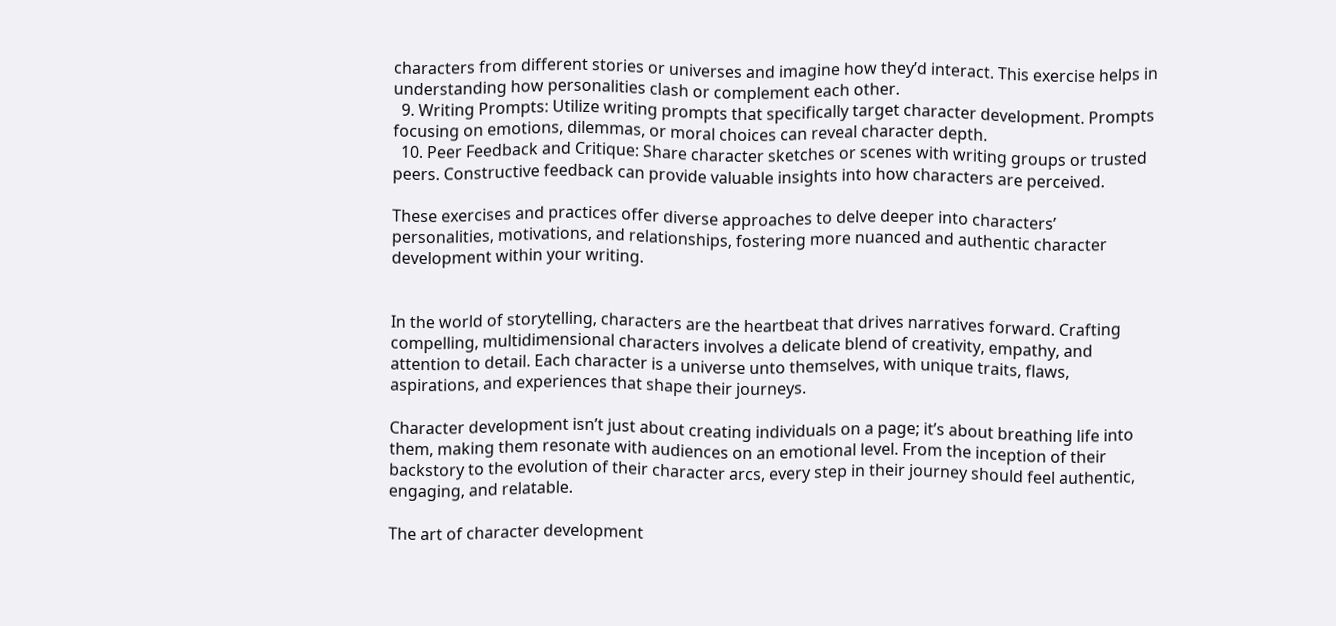characters from different stories or universes and imagine how they’d interact. This exercise helps in understanding how personalities clash or complement each other.
  9. Writing Prompts: Utilize writing prompts that specifically target character development. Prompts focusing on emotions, dilemmas, or moral choices can reveal character depth.
  10. Peer Feedback and Critique: Share character sketches or scenes with writing groups or trusted peers. Constructive feedback can provide valuable insights into how characters are perceived.

These exercises and practices offer diverse approaches to delve deeper into characters’ personalities, motivations, and relationships, fostering more nuanced and authentic character development within your writing.


In the world of storytelling, characters are the heartbeat that drives narratives forward. Crafting compelling, multidimensional characters involves a delicate blend of creativity, empathy, and attention to detail. Each character is a universe unto themselves, with unique traits, flaws, aspirations, and experiences that shape their journeys.

Character development isn’t just about creating individuals on a page; it’s about breathing life into them, making them resonate with audiences on an emotional level. From the inception of their backstory to the evolution of their character arcs, every step in their journey should feel authentic, engaging, and relatable.

The art of character development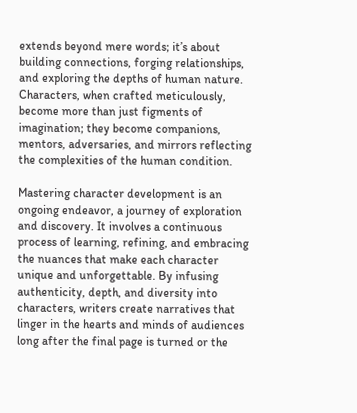extends beyond mere words; it’s about building connections, forging relationships, and exploring the depths of human nature. Characters, when crafted meticulously, become more than just figments of imagination; they become companions, mentors, adversaries, and mirrors reflecting the complexities of the human condition.

Mastering character development is an ongoing endeavor, a journey of exploration and discovery. It involves a continuous process of learning, refining, and embracing the nuances that make each character unique and unforgettable. By infusing authenticity, depth, and diversity into characters, writers create narratives that linger in the hearts and minds of audiences long after the final page is turned or the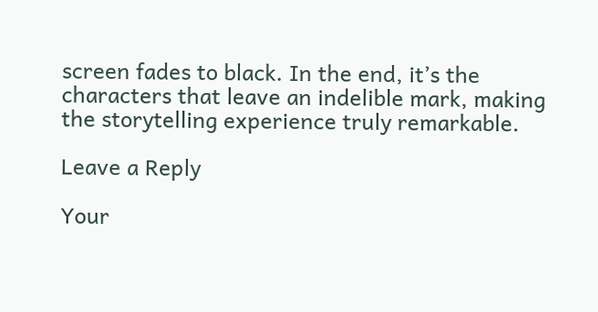screen fades to black. In the end, it’s the characters that leave an indelible mark, making the storytelling experience truly remarkable.

Leave a Reply

Your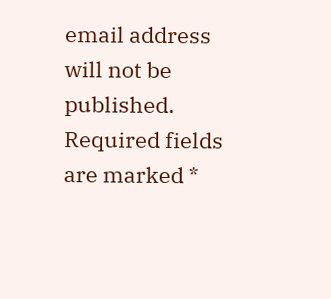email address will not be published. Required fields are marked *